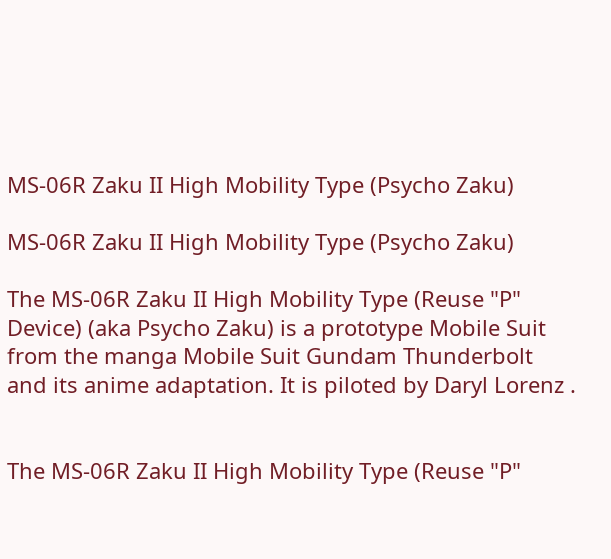MS-06R Zaku II High Mobility Type (Psycho Zaku)

MS-06R Zaku II High Mobility Type (Psycho Zaku)

The MS-06R Zaku II High Mobility Type (Reuse "P" Device) (aka Psycho Zaku) is a prototype Mobile Suit from the manga Mobile Suit Gundam Thunderbolt and its anime adaptation. It is piloted by Daryl Lorenz .


The MS-06R Zaku II High Mobility Type (Reuse "P"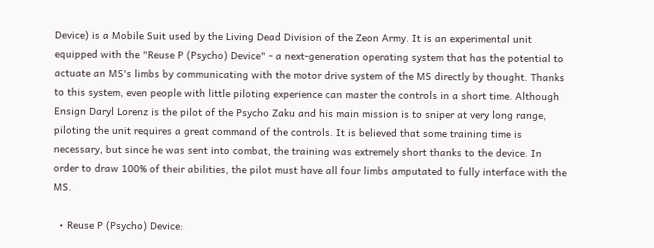Device) is a Mobile Suit used by the Living Dead Division of the Zeon Army. It is an experimental unit equipped with the "Reuse P (Psycho) Device" - a next-generation operating system that has the potential to actuate an MS's limbs by communicating with the motor drive system of the MS directly by thought. Thanks to this system, even people with little piloting experience can master the controls in a short time. Although Ensign Daryl Lorenz is the pilot of the Psycho Zaku and his main mission is to sniper at very long range, piloting the unit requires a great command of the controls. It is believed that some training time is necessary, but since he was sent into combat, the training was extremely short thanks to the device. In order to draw 100% of their abilities, the pilot must have all four limbs amputated to fully interface with the MS.

  • Reuse P (Psycho) Device: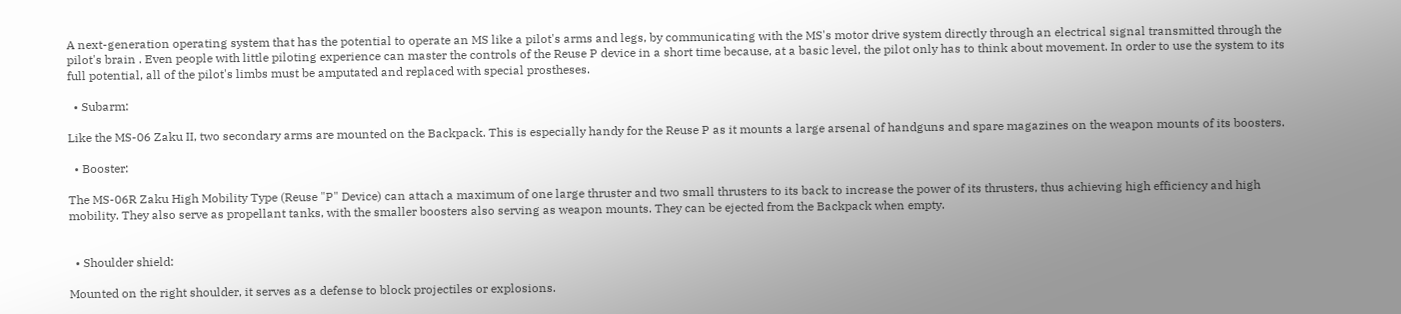A next-generation operating system that has the potential to operate an MS like a pilot's arms and legs, by communicating with the MS's motor drive system directly through an electrical signal transmitted through the pilot's brain . Even people with little piloting experience can master the controls of the Reuse P device in a short time because, at a basic level, the pilot only has to think about movement. In order to use the system to its full potential, all of the pilot's limbs must be amputated and replaced with special prostheses.

  • Subarm:

Like the MS-06 Zaku II, two secondary arms are mounted on the Backpack. This is especially handy for the Reuse P as it mounts a large arsenal of handguns and spare magazines on the weapon mounts of its boosters.

  • Booster:

The MS-06R Zaku High Mobility Type (Reuse "P" Device) can attach a maximum of one large thruster and two small thrusters to its back to increase the power of its thrusters, thus achieving high efficiency and high mobility. They also serve as propellant tanks, with the smaller boosters also serving as weapon mounts. They can be ejected from the Backpack when empty.


  • Shoulder shield:

Mounted on the right shoulder, it serves as a defense to block projectiles or explosions.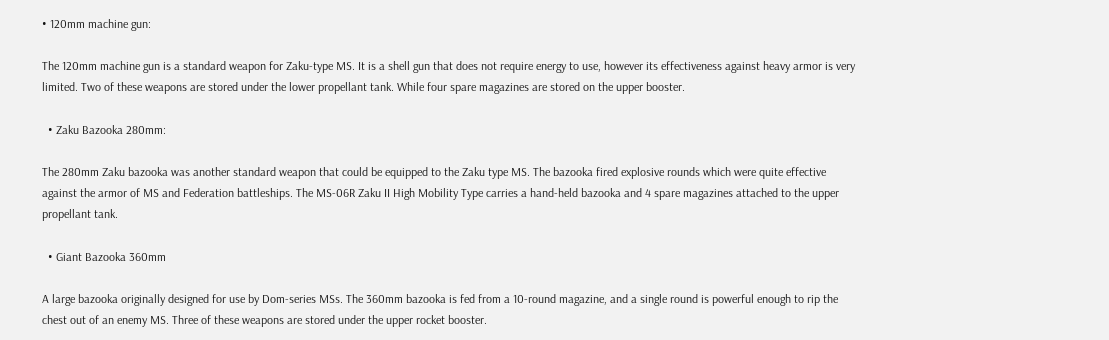• 120mm machine gun:

The 120mm machine gun is a standard weapon for Zaku-type MS. It is a shell gun that does not require energy to use, however its effectiveness against heavy armor is very limited. Two of these weapons are stored under the lower propellant tank. While four spare magazines are stored on the upper booster.

  • Zaku Bazooka 280mm:

The 280mm Zaku bazooka was another standard weapon that could be equipped to the Zaku type MS. The bazooka fired explosive rounds which were quite effective against the armor of MS and Federation battleships. The MS-06R Zaku II High Mobility Type carries a hand-held bazooka and 4 spare magazines attached to the upper propellant tank.

  • Giant Bazooka 360mm

A large bazooka originally designed for use by Dom-series MSs. The 360mm bazooka is fed from a 10-round magazine, and a single round is powerful enough to rip the chest out of an enemy MS. Three of these weapons are stored under the upper rocket booster.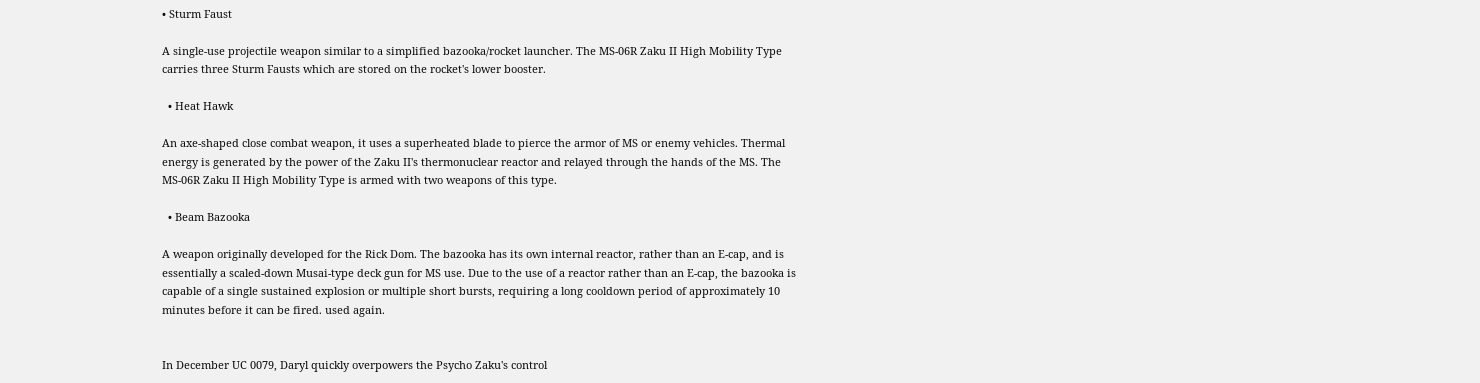• Sturm Faust

A single-use projectile weapon similar to a simplified bazooka/rocket launcher. The MS-06R Zaku II High Mobility Type carries three Sturm Fausts which are stored on the rocket's lower booster.

  • Heat Hawk

An axe-shaped close combat weapon, it uses a superheated blade to pierce the armor of MS or enemy vehicles. Thermal energy is generated by the power of the Zaku II's thermonuclear reactor and relayed through the hands of the MS. The MS-06R Zaku II High Mobility Type is armed with two weapons of this type.

  • Beam Bazooka

A weapon originally developed for the Rick Dom. The bazooka has its own internal reactor, rather than an E-cap, and is essentially a scaled-down Musai-type deck gun for MS use. Due to the use of a reactor rather than an E-cap, the bazooka is capable of a single sustained explosion or multiple short bursts, requiring a long cooldown period of approximately 10 minutes before it can be fired. used again.


In December UC 0079, Daryl quickly overpowers the Psycho Zaku's control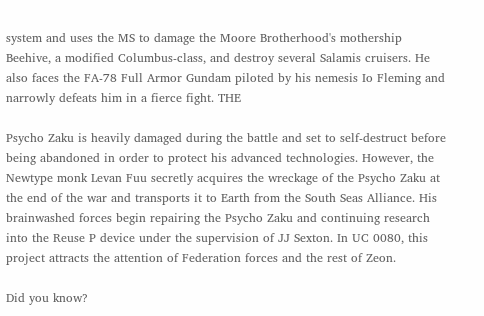system and uses the MS to damage the Moore Brotherhood's mothership Beehive, a modified Columbus-class, and destroy several Salamis cruisers. He also faces the FA-78 Full Armor Gundam piloted by his nemesis Io Fleming and narrowly defeats him in a fierce fight. THE

Psycho Zaku is heavily damaged during the battle and set to self-destruct before being abandoned in order to protect his advanced technologies. However, the Newtype monk Levan Fuu secretly acquires the wreckage of the Psycho Zaku at the end of the war and transports it to Earth from the South Seas Alliance. His brainwashed forces begin repairing the Psycho Zaku and continuing research into the Reuse P device under the supervision of JJ Sexton. In UC 0080, this project attracts the attention of Federation forces and the rest of Zeon.

Did you know?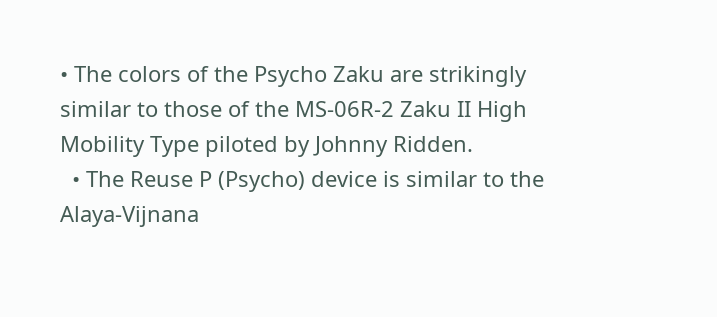• The colors of the Psycho Zaku are strikingly similar to those of the MS-06R-2 Zaku II High Mobility Type piloted by Johnny Ridden.
  • The Reuse P (Psycho) device is similar to the Alaya-Vijnana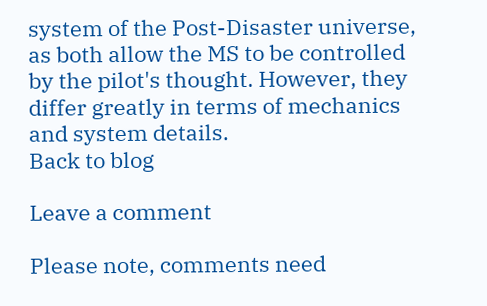system of the Post-Disaster universe, as both allow the MS to be controlled by the pilot's thought. However, they differ greatly in terms of mechanics and system details.
Back to blog

Leave a comment

Please note, comments need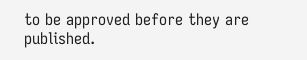to be approved before they are published.